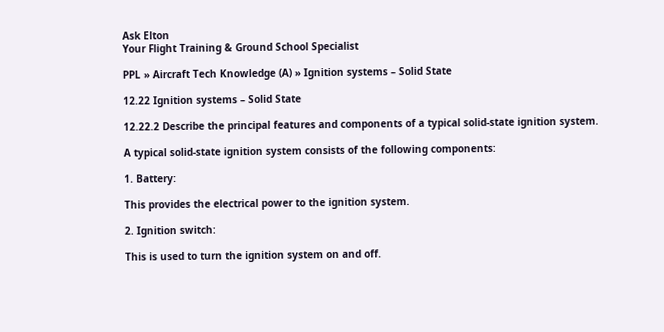Ask Elton
Your Flight Training & Ground School Specialist

PPL » Aircraft Tech Knowledge (A) » Ignition systems – Solid State

12.22 Ignition systems – Solid State

12.22.2 Describe the principal features and components of a typical solid-state ignition system.

A typical solid-state ignition system consists of the following components:

1. Battery:

This provides the electrical power to the ignition system.

2. Ignition switch:

This is used to turn the ignition system on and off.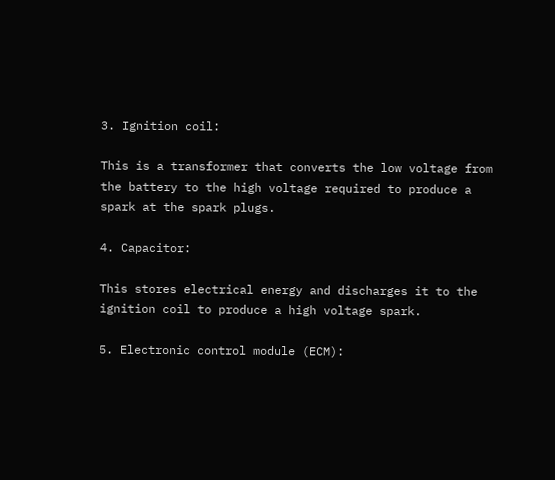3. Ignition coil:

This is a transformer that converts the low voltage from the battery to the high voltage required to produce a spark at the spark plugs.

4. Capacitor:

This stores electrical energy and discharges it to the ignition coil to produce a high voltage spark.

5. Electronic control module (ECM):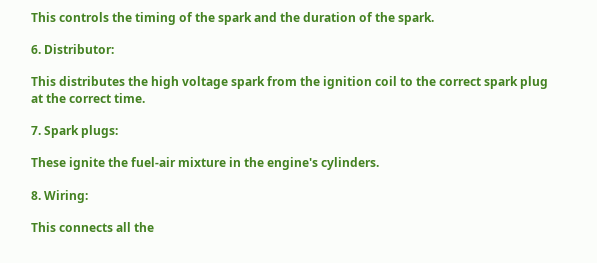This controls the timing of the spark and the duration of the spark.

6. Distributor:

This distributes the high voltage spark from the ignition coil to the correct spark plug at the correct time.

7. Spark plugs:

These ignite the fuel-air mixture in the engine's cylinders.

8. Wiring:

This connects all the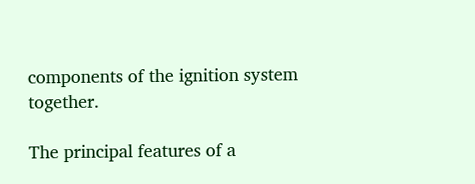components of the ignition system together.

The principal features of a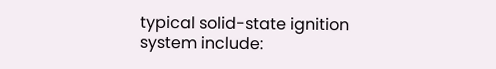typical solid-state ignition system include: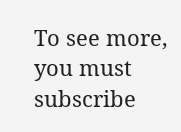To see more, you must subscribe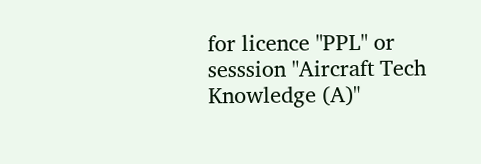for licence "PPL" or sesssion "Aircraft Tech Knowledge (A)"